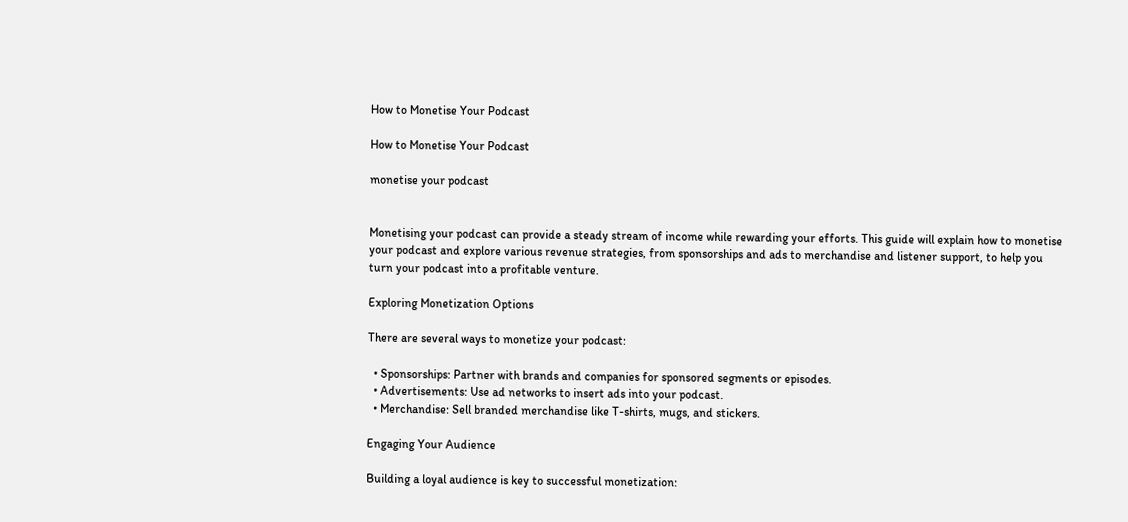How to Monetise Your Podcast

How to Monetise Your Podcast

monetise your podcast


Monetising your podcast can provide a steady stream of income while rewarding your efforts. This guide will explain how to monetise your podcast and explore various revenue strategies, from sponsorships and ads to merchandise and listener support, to help you turn your podcast into a profitable venture.

Exploring Monetization Options

There are several ways to monetize your podcast:

  • Sponsorships: Partner with brands and companies for sponsored segments or episodes.
  • Advertisements: Use ad networks to insert ads into your podcast.
  • Merchandise: Sell branded merchandise like T-shirts, mugs, and stickers.

Engaging Your Audience

Building a loyal audience is key to successful monetization: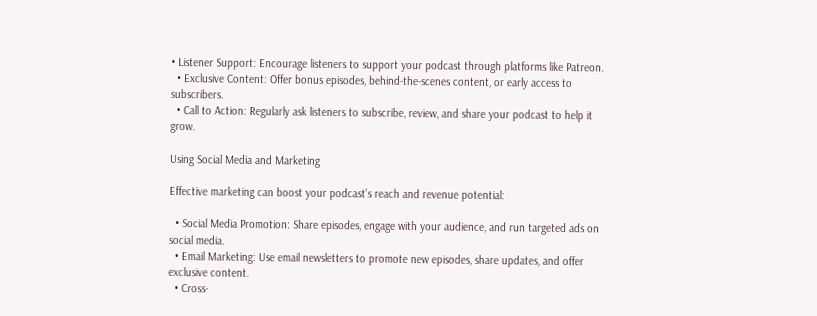• Listener Support: Encourage listeners to support your podcast through platforms like Patreon.
  • Exclusive Content: Offer bonus episodes, behind-the-scenes content, or early access to subscribers.
  • Call to Action: Regularly ask listeners to subscribe, review, and share your podcast to help it grow.

Using Social Media and Marketing

Effective marketing can boost your podcast’s reach and revenue potential:

  • Social Media Promotion: Share episodes, engage with your audience, and run targeted ads on social media.
  • Email Marketing: Use email newsletters to promote new episodes, share updates, and offer exclusive content.
  • Cross-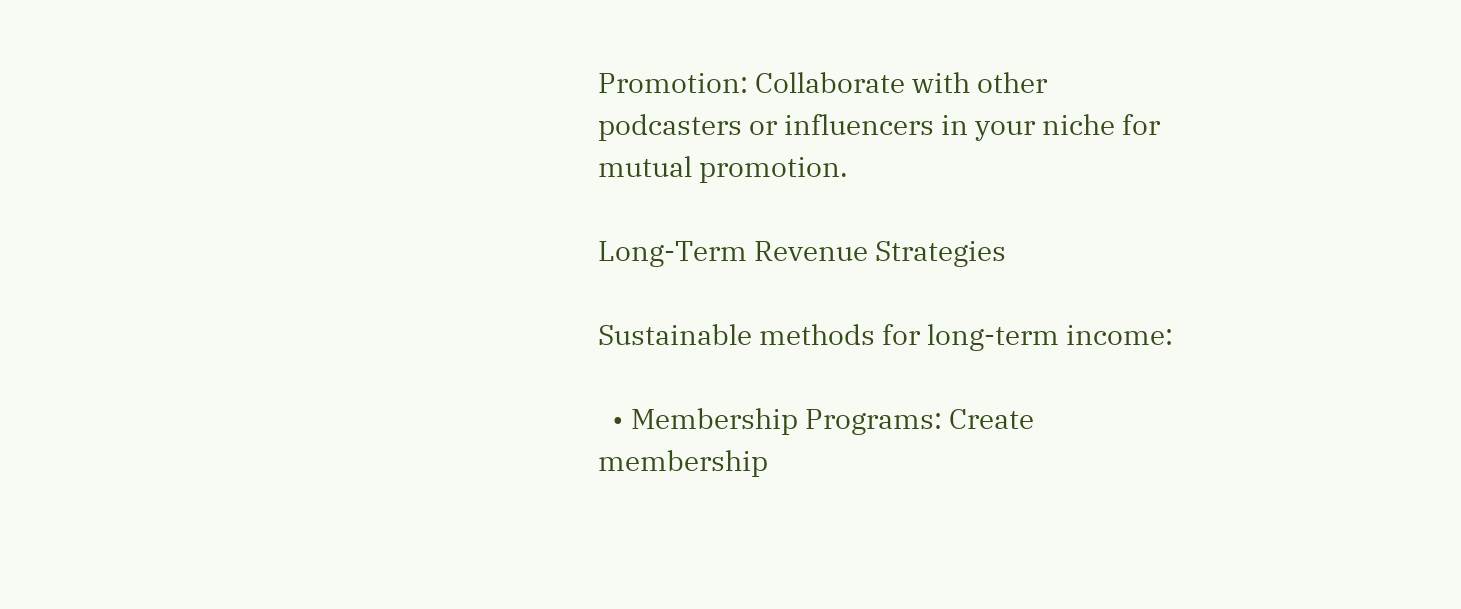Promotion: Collaborate with other podcasters or influencers in your niche for mutual promotion.

Long-Term Revenue Strategies

Sustainable methods for long-term income:

  • Membership Programs: Create membership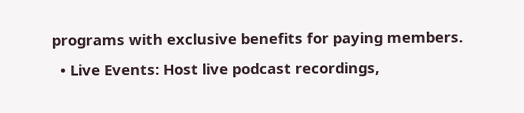programs with exclusive benefits for paying members.
  • Live Events: Host live podcast recordings,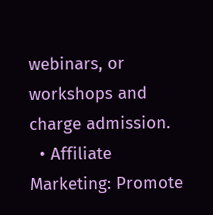webinars, or workshops and charge admission.
  • Affiliate Marketing: Promote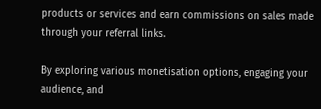products or services and earn commissions on sales made through your referral links.

By exploring various monetisation options, engaging your audience, and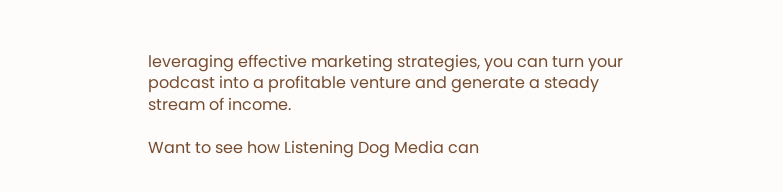leveraging effective marketing strategies, you can turn your podcast into a profitable venture and generate a steady stream of income.

Want to see how Listening Dog Media can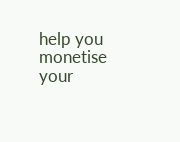help you monetise your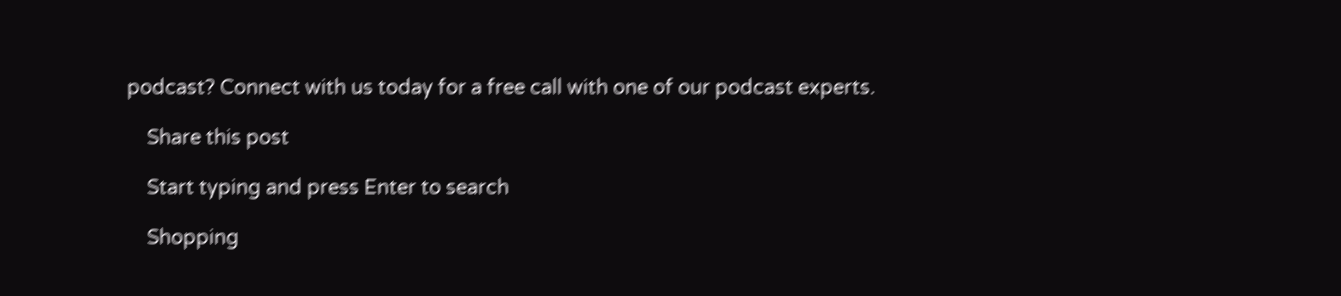podcast? Connect with us today for a free call with one of our podcast experts.

    Share this post

    Start typing and press Enter to search

    Shopping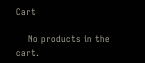Cart

    No products in the cart.